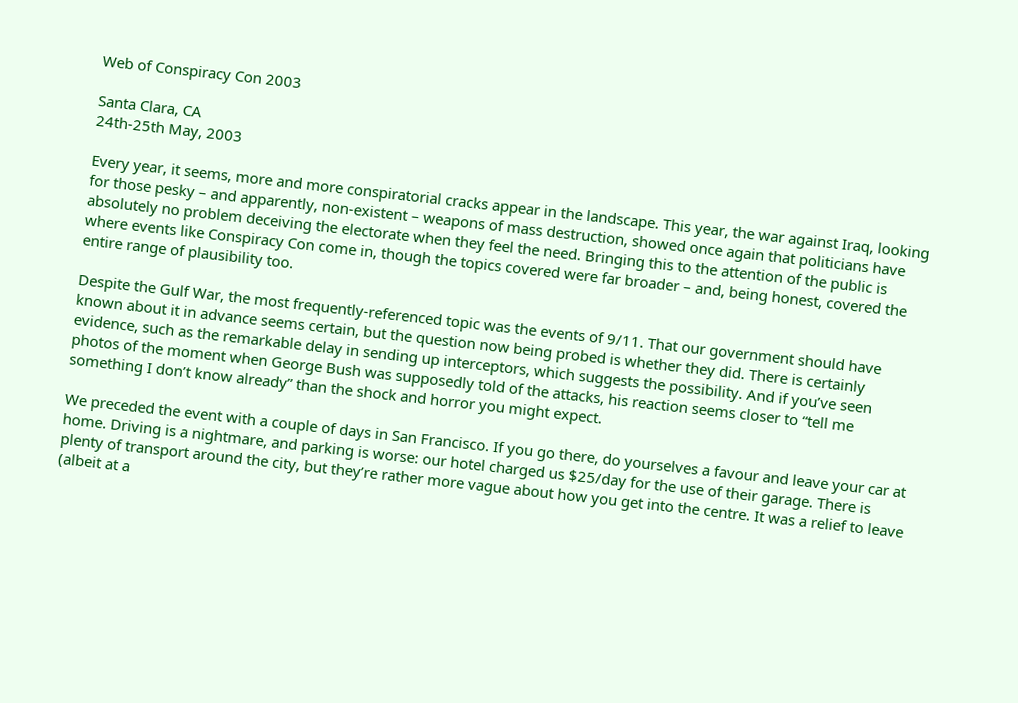Web of Conspiracy Con 2003

Santa Clara, CA
24th-25th May, 2003

Every year, it seems, more and more conspiratorial cracks appear in the landscape. This year, the war against Iraq, looking for those pesky – and apparently, non-existent – weapons of mass destruction, showed once again that politicians have absolutely no problem deceiving the electorate when they feel the need. Bringing this to the attention of the public is where events like Conspiracy Con come in, though the topics covered were far broader – and, being honest, covered the entire range of plausibility too.

Despite the Gulf War, the most frequently-referenced topic was the events of 9/11. That our government should have known about it in advance seems certain, but the question now being probed is whether they did. There is certainly evidence, such as the remarkable delay in sending up interceptors, which suggests the possibility. And if you’ve seen photos of the moment when George Bush was supposedly told of the attacks, his reaction seems closer to “tell me something I don’t know already” than the shock and horror you might expect.

We preceded the event with a couple of days in San Francisco. If you go there, do yourselves a favour and leave your car at home. Driving is a nightmare, and parking is worse: our hotel charged us $25/day for the use of their garage. There is plenty of transport around the city, but they’re rather more vague about how you get into the centre. It was a relief to leave (albeit at a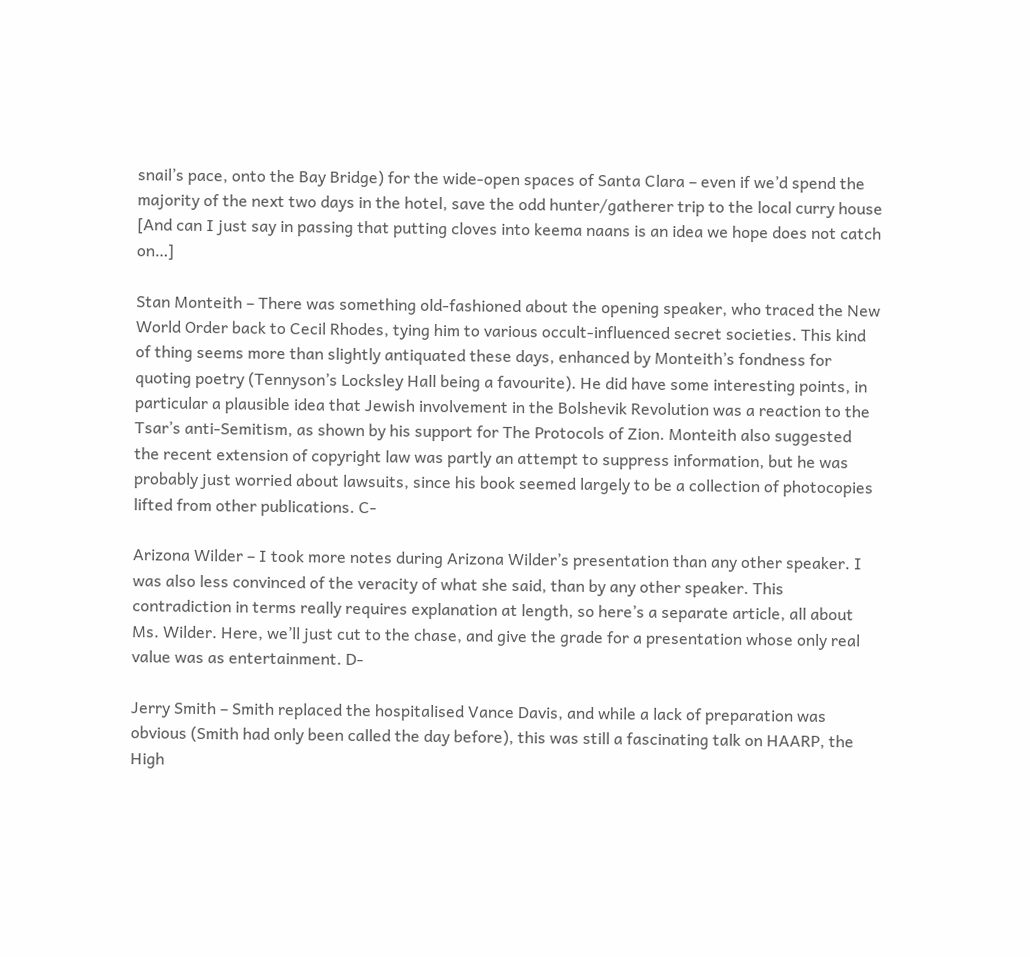snail’s pace, onto the Bay Bridge) for the wide-open spaces of Santa Clara – even if we’d spend the majority of the next two days in the hotel, save the odd hunter/gatherer trip to the local curry house [And can I just say in passing that putting cloves into keema naans is an idea we hope does not catch on…]

Stan Monteith – There was something old-fashioned about the opening speaker, who traced the New World Order back to Cecil Rhodes, tying him to various occult-influenced secret societies. This kind of thing seems more than slightly antiquated these days, enhanced by Monteith’s fondness for quoting poetry (Tennyson’s Locksley Hall being a favourite). He did have some interesting points, in particular a plausible idea that Jewish involvement in the Bolshevik Revolution was a reaction to the Tsar’s anti-Semitism, as shown by his support for The Protocols of Zion. Monteith also suggested the recent extension of copyright law was partly an attempt to suppress information, but he was probably just worried about lawsuits, since his book seemed largely to be a collection of photocopies lifted from other publications. C-

Arizona Wilder – I took more notes during Arizona Wilder’s presentation than any other speaker. I was also less convinced of the veracity of what she said, than by any other speaker. This contradiction in terms really requires explanation at length, so here’s a separate article, all about Ms. Wilder. Here, we’ll just cut to the chase, and give the grade for a presentation whose only real value was as entertainment. D-

Jerry Smith – Smith replaced the hospitalised Vance Davis, and while a lack of preparation was obvious (Smith had only been called the day before), this was still a fascinating talk on HAARP, the High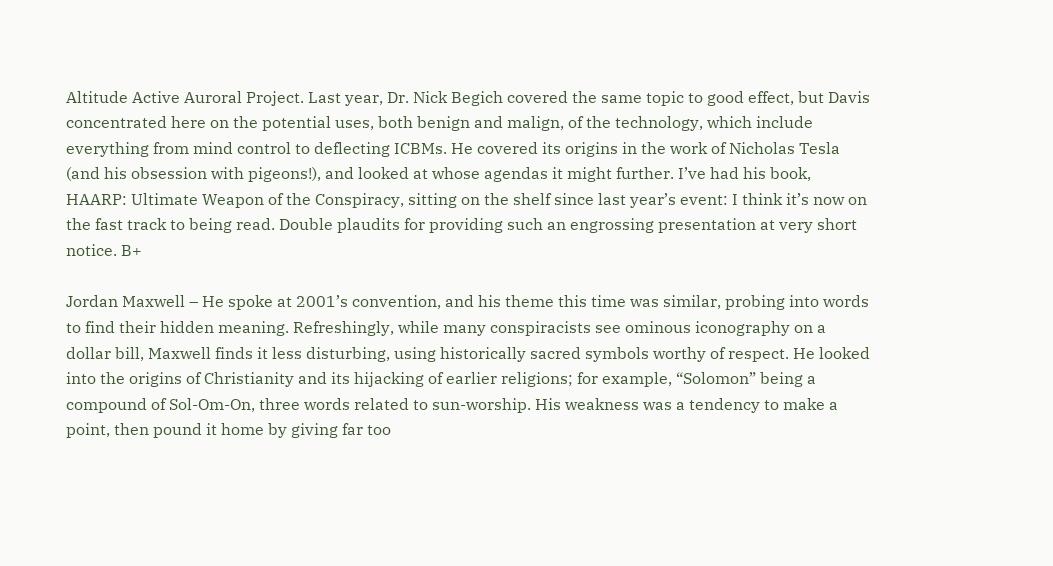Altitude Active Auroral Project. Last year, Dr. Nick Begich covered the same topic to good effect, but Davis concentrated here on the potential uses, both benign and malign, of the technology, which include everything from mind control to deflecting ICBMs. He covered its origins in the work of Nicholas Tesla (and his obsession with pigeons!), and looked at whose agendas it might further. I’ve had his book, HAARP: Ultimate Weapon of the Conspiracy, sitting on the shelf since last year’s event: I think it’s now on the fast track to being read. Double plaudits for providing such an engrossing presentation at very short notice. B+

Jordan Maxwell – He spoke at 2001’s convention, and his theme this time was similar, probing into words to find their hidden meaning. Refreshingly, while many conspiracists see ominous iconography on a dollar bill, Maxwell finds it less disturbing, using historically sacred symbols worthy of respect. He looked into the origins of Christianity and its hijacking of earlier religions; for example, “Solomon” being a compound of Sol-Om-On, three words related to sun-worship. His weakness was a tendency to make a point, then pound it home by giving far too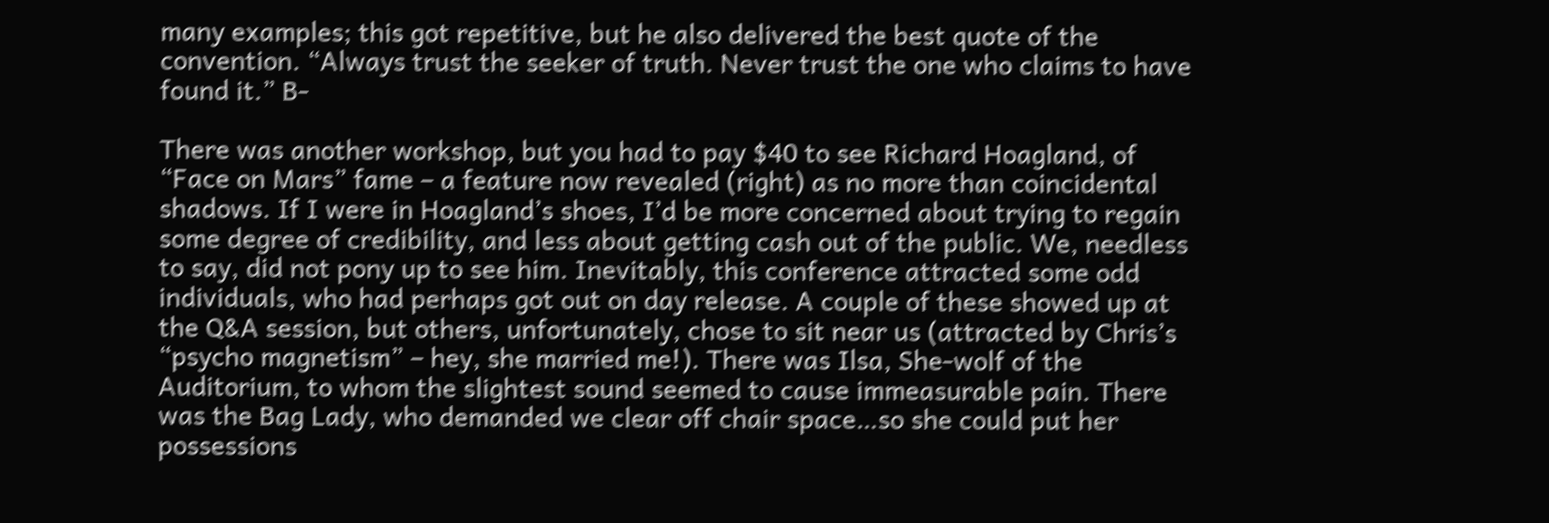many examples; this got repetitive, but he also delivered the best quote of the convention. “Always trust the seeker of truth. Never trust the one who claims to have found it.” B-

There was another workshop, but you had to pay $40 to see Richard Hoagland, of “Face on Mars” fame – a feature now revealed (right) as no more than coincidental shadows. If I were in Hoagland’s shoes, I’d be more concerned about trying to regain some degree of credibility, and less about getting cash out of the public. We, needless to say, did not pony up to see him. Inevitably, this conference attracted some odd individuals, who had perhaps got out on day release. A couple of these showed up at the Q&A session, but others, unfortunately, chose to sit near us (attracted by Chris’s “psycho magnetism” – hey, she married me!). There was Ilsa, She-wolf of the Auditorium, to whom the slightest sound seemed to cause immeasurable pain. There was the Bag Lady, who demanded we clear off chair space…so she could put her possessions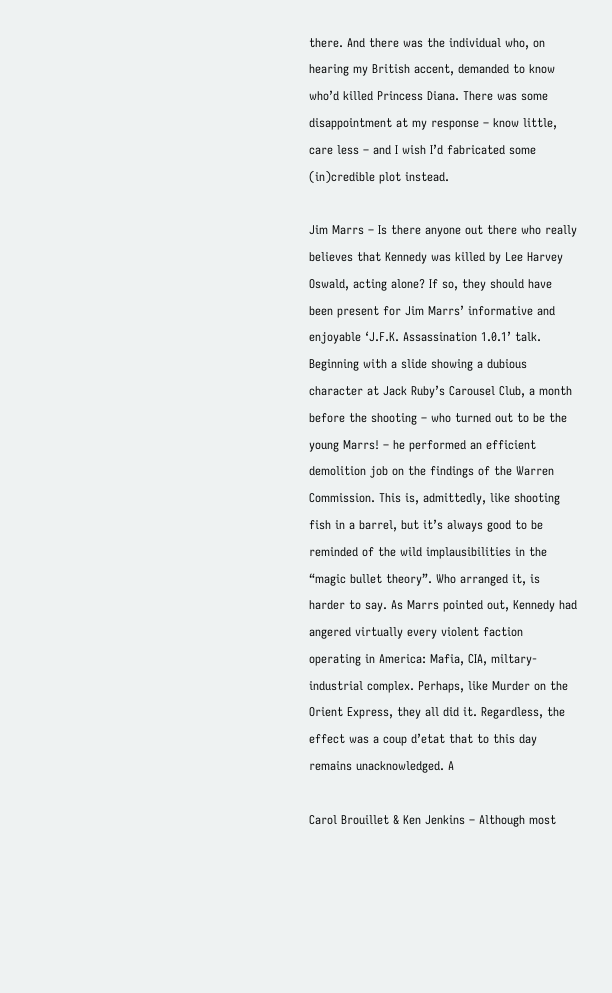there. And there was the individual who, on hearing my British accent, demanded to know who’d killed Princess Diana. There was some disappointment at my response – know little, care less – and I wish I’d fabricated some (in)credible plot instead.

Jim Marrs – Is there anyone out there who really believes that Kennedy was killed by Lee Harvey Oswald, acting alone? If so, they should have been present for Jim Marrs’ informative and enjoyable ‘J.F.K. Assassination 1.0.1’ talk. Beginning with a slide showing a dubious character at Jack Ruby’s Carousel Club, a month before the shooting – who turned out to be the young Marrs! – he performed an efficient demolition job on the findings of the Warren Commission. This is, admittedly, like shooting fish in a barrel, but it’s always good to be reminded of the wild implausibilities in the “magic bullet theory”. Who arranged it, is harder to say. As Marrs pointed out, Kennedy had angered virtually every violent faction operating in America: Mafia, CIA, miltary-industrial complex. Perhaps, like Murder on the Orient Express, they all did it. Regardless, the effect was a coup d’etat that to this day remains unacknowledged. A

Carol Brouillet & Ken Jenkins – Although most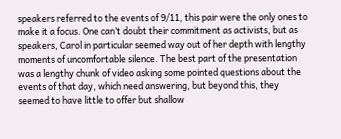speakers referred to the events of 9/11, this pair were the only ones to make it a focus. One can’t doubt their commitment as activists, but as speakers, Carol in particular seemed way out of her depth with lengthy moments of uncomfortable silence. The best part of the presentation was a lengthy chunk of video asking some pointed questions about the events of that day, which need answering, but beyond this, they seemed to have little to offer but shallow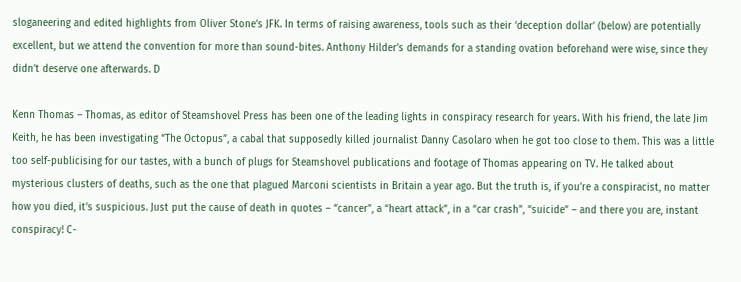sloganeering and edited highlights from Oliver Stone’s JFK. In terms of raising awareness, tools such as their ‘deception dollar’ (below) are potentially excellent, but we attend the convention for more than sound-bites. Anthony Hilder’s demands for a standing ovation beforehand were wise, since they didn’t deserve one afterwards. D

Kenn Thomas – Thomas, as editor of Steamshovel Press has been one of the leading lights in conspiracy research for years. With his friend, the late Jim Keith, he has been investigating “The Octopus”, a cabal that supposedly killed journalist Danny Casolaro when he got too close to them. This was a little too self-publicising for our tastes, with a bunch of plugs for Steamshovel publications and footage of Thomas appearing on TV. He talked about mysterious clusters of deaths, such as the one that plagued Marconi scientists in Britain a year ago. But the truth is, if you’re a conspiracist, no matter how you died, it’s suspicious. Just put the cause of death in quotes – “cancer”, a “heart attack”, in a “car crash”, “suicide” – and there you are, instant conspiracy! C-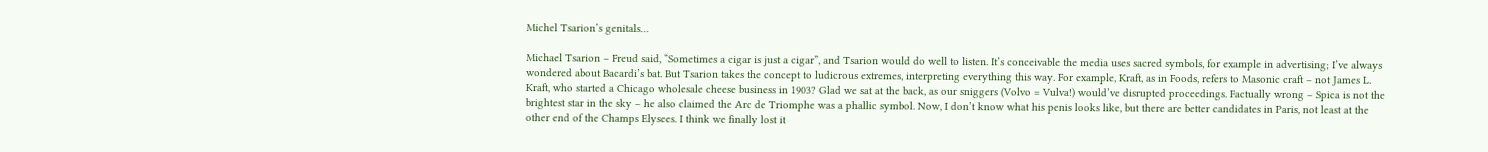Michel Tsarion’s genitals…

Michael Tsarion – Freud said, “Sometimes a cigar is just a cigar”, and Tsarion would do well to listen. It’s conceivable the media uses sacred symbols, for example in advertising; I’ve always wondered about Bacardi’s bat. But Tsarion takes the concept to ludicrous extremes, interpreting everything this way. For example, Kraft, as in Foods, refers to Masonic craft – not James L. Kraft, who started a Chicago wholesale cheese business in 1903? Glad we sat at the back, as our sniggers (Volvo = Vulva!) would’ve disrupted proceedings. Factually wrong – Spica is not the brightest star in the sky – he also claimed the Arc de Triomphe was a phallic symbol. Now, I don’t know what his penis looks like, but there are better candidates in Paris, not least at the other end of the Champs Elysees. I think we finally lost it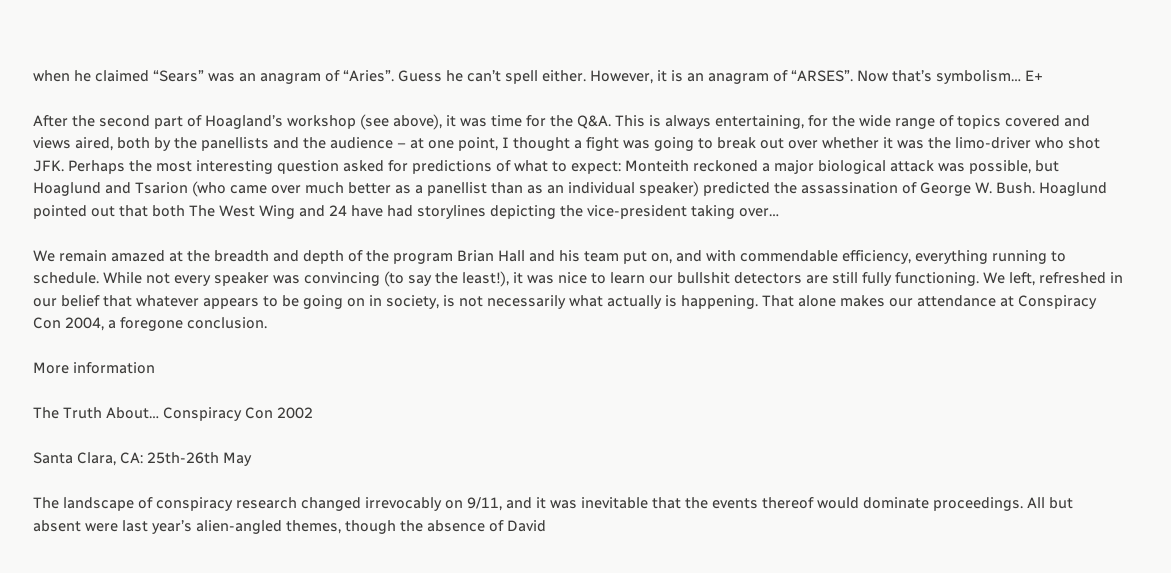when he claimed “Sears” was an anagram of “Aries”. Guess he can’t spell either. However, it is an anagram of “ARSES”. Now that’s symbolism… E+

After the second part of Hoagland’s workshop (see above), it was time for the Q&A. This is always entertaining, for the wide range of topics covered and views aired, both by the panellists and the audience – at one point, I thought a fight was going to break out over whether it was the limo-driver who shot JFK. Perhaps the most interesting question asked for predictions of what to expect: Monteith reckoned a major biological attack was possible, but Hoaglund and Tsarion (who came over much better as a panellist than as an individual speaker) predicted the assassination of George W. Bush. Hoaglund pointed out that both The West Wing and 24 have had storylines depicting the vice-president taking over…

We remain amazed at the breadth and depth of the program Brian Hall and his team put on, and with commendable efficiency, everything running to schedule. While not every speaker was convincing (to say the least!), it was nice to learn our bullshit detectors are still fully functioning. We left, refreshed in our belief that whatever appears to be going on in society, is not necessarily what actually is happening. That alone makes our attendance at Conspiracy Con 2004, a foregone conclusion.

More information

The Truth About… Conspiracy Con 2002

Santa Clara, CA: 25th-26th May

The landscape of conspiracy research changed irrevocably on 9/11, and it was inevitable that the events thereof would dominate proceedings. All but absent were last year’s alien-angled themes, though the absence of David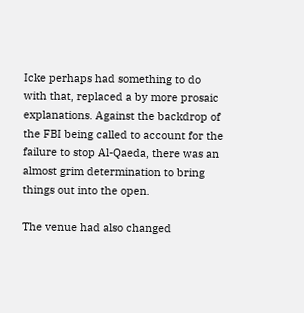Icke perhaps had something to do with that, replaced a by more prosaic explanations. Against the backdrop of the FBI being called to account for the failure to stop Al-Qaeda, there was an almost grim determination to bring things out into the open.

The venue had also changed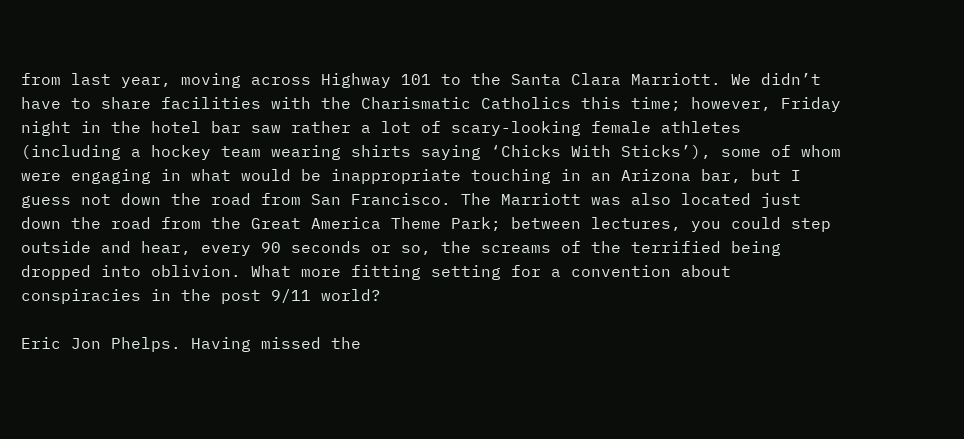from last year, moving across Highway 101 to the Santa Clara Marriott. We didn’t have to share facilities with the Charismatic Catholics this time; however, Friday night in the hotel bar saw rather a lot of scary-looking female athletes (including a hockey team wearing shirts saying ‘Chicks With Sticks’), some of whom were engaging in what would be inappropriate touching in an Arizona bar, but I guess not down the road from San Francisco. The Marriott was also located just down the road from the Great America Theme Park; between lectures, you could step outside and hear, every 90 seconds or so, the screams of the terrified being dropped into oblivion. What more fitting setting for a convention about conspiracies in the post 9/11 world?

Eric Jon Phelps. Having missed the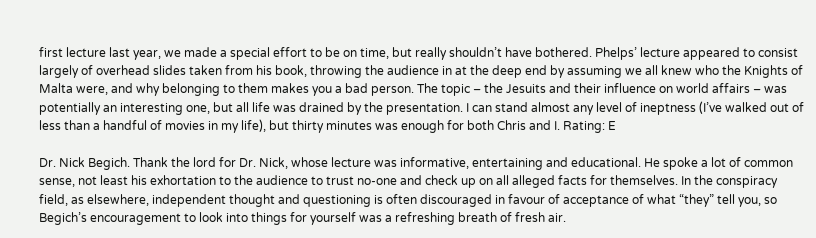first lecture last year, we made a special effort to be on time, but really shouldn’t have bothered. Phelps’ lecture appeared to consist largely of overhead slides taken from his book, throwing the audience in at the deep end by assuming we all knew who the Knights of Malta were, and why belonging to them makes you a bad person. The topic – the Jesuits and their influence on world affairs – was potentially an interesting one, but all life was drained by the presentation. I can stand almost any level of ineptness (I’ve walked out of less than a handful of movies in my life), but thirty minutes was enough for both Chris and I. Rating: E

Dr. Nick Begich. Thank the lord for Dr. Nick, whose lecture was informative, entertaining and educational. He spoke a lot of common sense, not least his exhortation to the audience to trust no-one and check up on all alleged facts for themselves. In the conspiracy field, as elsewhere, independent thought and questioning is often discouraged in favour of acceptance of what “they” tell you, so Begich’s encouragement to look into things for yourself was a refreshing breath of fresh air.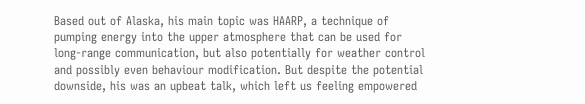Based out of Alaska, his main topic was HAARP, a technique of pumping energy into the upper atmosphere that can be used for long-range communication, but also potentially for weather control and possibly even behaviour modification. But despite the potential downside, his was an upbeat talk, which left us feeling empowered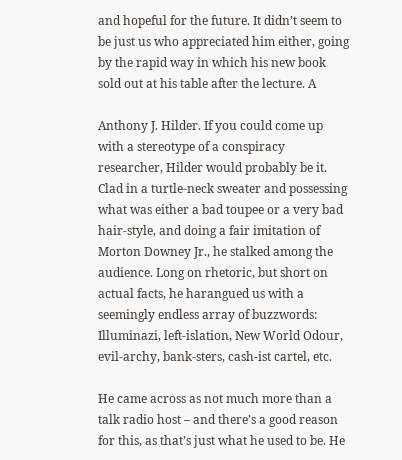and hopeful for the future. It didn’t seem to be just us who appreciated him either, going by the rapid way in which his new book sold out at his table after the lecture. A

Anthony J. Hilder. If you could come up with a stereotype of a conspiracy researcher, Hilder would probably be it. Clad in a turtle-neck sweater and possessing what was either a bad toupee or a very bad hair-style, and doing a fair imitation of Morton Downey Jr., he stalked among the audience. Long on rhetoric, but short on actual facts, he harangued us with a seemingly endless array of buzzwords: Illuminazi, left-islation, New World Odour, evil-archy, bank-sters, cash-ist cartel, etc.

He came across as not much more than a talk radio host – and there’s a good reason for this, as that’s just what he used to be. He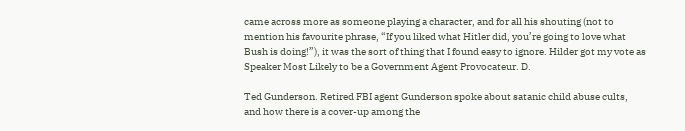came across more as someone playing a character, and for all his shouting (not to mention his favourite phrase, “If you liked what Hitler did, you’re going to love what Bush is doing!”), it was the sort of thing that I found easy to ignore. Hilder got my vote as Speaker Most Likely to be a Government Agent Provocateur. D.

Ted Gunderson. Retired FBI agent Gunderson spoke about satanic child abuse cults, and how there is a cover-up among the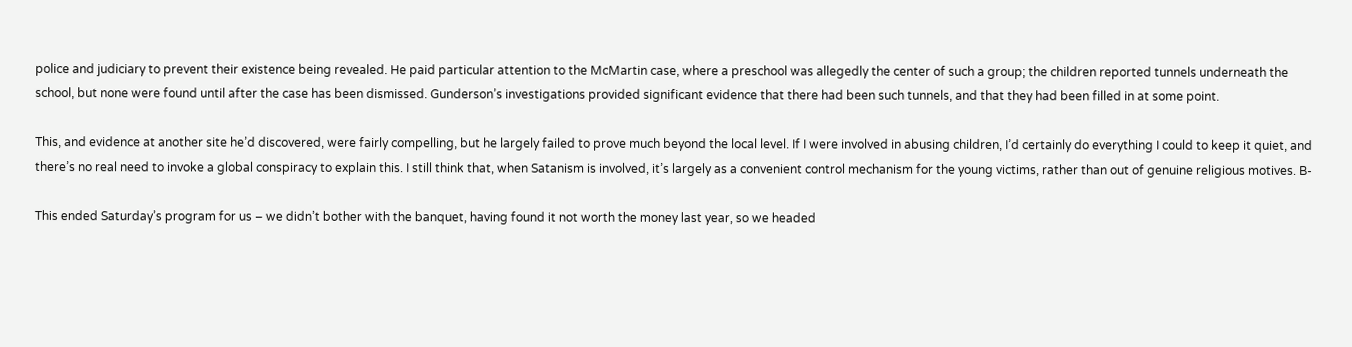police and judiciary to prevent their existence being revealed. He paid particular attention to the McMartin case, where a preschool was allegedly the center of such a group; the children reported tunnels underneath the school, but none were found until after the case has been dismissed. Gunderson’s investigations provided significant evidence that there had been such tunnels, and that they had been filled in at some point.

This, and evidence at another site he’d discovered, were fairly compelling, but he largely failed to prove much beyond the local level. If I were involved in abusing children, I’d certainly do everything I could to keep it quiet, and there’s no real need to invoke a global conspiracy to explain this. I still think that, when Satanism is involved, it’s largely as a convenient control mechanism for the young victims, rather than out of genuine religious motives. B-

This ended Saturday’s program for us – we didn’t bother with the banquet, having found it not worth the money last year, so we headed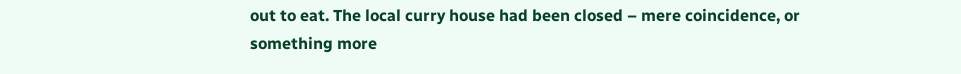out to eat. The local curry house had been closed – mere coincidence, or something more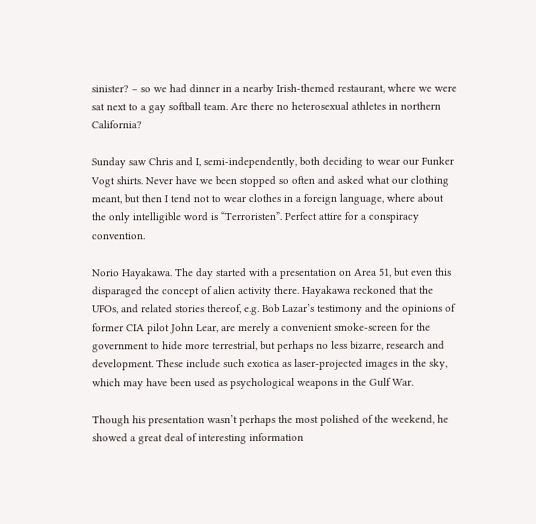sinister? – so we had dinner in a nearby Irish-themed restaurant, where we were sat next to a gay softball team. Are there no heterosexual athletes in northern California?

Sunday saw Chris and I, semi-independently, both deciding to wear our Funker Vogt shirts. Never have we been stopped so often and asked what our clothing meant, but then I tend not to wear clothes in a foreign language, where about the only intelligible word is “Terroristen”. Perfect attire for a conspiracy convention.

Norio Hayakawa. The day started with a presentation on Area 51, but even this disparaged the concept of alien activity there. Hayakawa reckoned that the UFOs, and related stories thereof, e.g. Bob Lazar’s testimony and the opinions of former CIA pilot John Lear, are merely a convenient smoke-screen for the government to hide more terrestrial, but perhaps no less bizarre, research and development. These include such exotica as laser-projected images in the sky, which may have been used as psychological weapons in the Gulf War.

Though his presentation wasn’t perhaps the most polished of the weekend, he showed a great deal of interesting information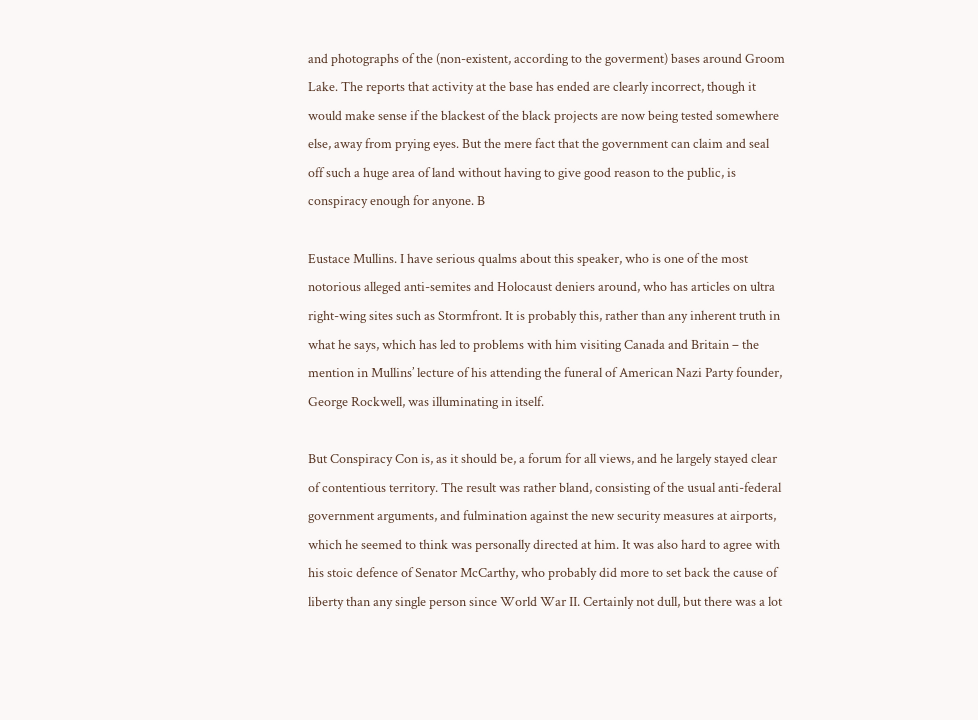and photographs of the (non-existent, according to the goverment) bases around Groom Lake. The reports that activity at the base has ended are clearly incorrect, though it would make sense if the blackest of the black projects are now being tested somewhere else, away from prying eyes. But the mere fact that the government can claim and seal off such a huge area of land without having to give good reason to the public, is conspiracy enough for anyone. B

Eustace Mullins. I have serious qualms about this speaker, who is one of the most notorious alleged anti-semites and Holocaust deniers around, who has articles on ultra right-wing sites such as Stormfront. It is probably this, rather than any inherent truth in what he says, which has led to problems with him visiting Canada and Britain – the mention in Mullins’ lecture of his attending the funeral of American Nazi Party founder, George Rockwell, was illuminating in itself.

But Conspiracy Con is, as it should be, a forum for all views, and he largely stayed clear of contentious territory. The result was rather bland, consisting of the usual anti-federal government arguments, and fulmination against the new security measures at airports, which he seemed to think was personally directed at him. It was also hard to agree with his stoic defence of Senator McCarthy, who probably did more to set back the cause of liberty than any single person since World War II. Certainly not dull, but there was a lot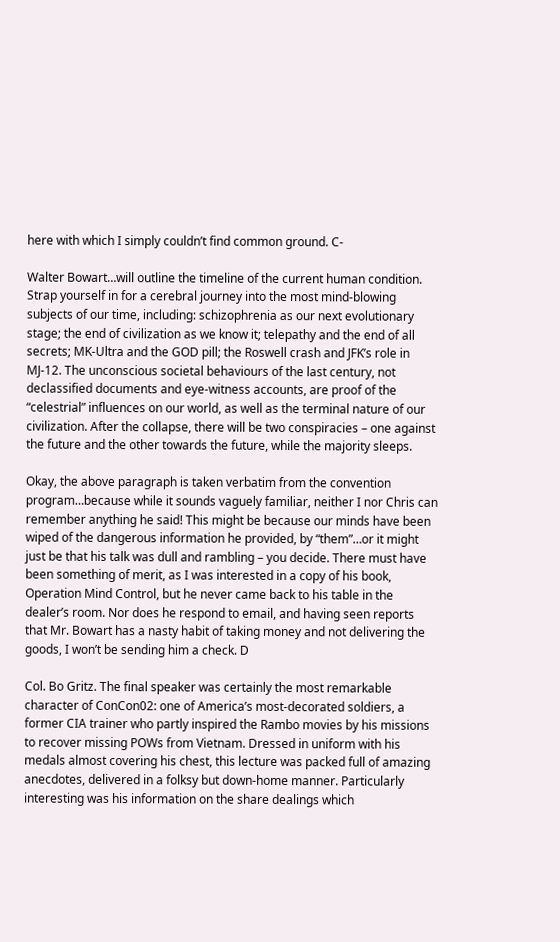here with which I simply couldn’t find common ground. C-

Walter Bowart…will outline the timeline of the current human condition. Strap yourself in for a cerebral journey into the most mind-blowing subjects of our time, including: schizophrenia as our next evolutionary stage; the end of civilization as we know it; telepathy and the end of all secrets; MK-Ultra and the GOD pill; the Roswell crash and JFK’s role in MJ-12. The unconscious societal behaviours of the last century, not declassified documents and eye-witness accounts, are proof of the “celestrial” influences on our world, as well as the terminal nature of our civilization. After the collapse, there will be two conspiracies – one against the future and the other towards the future, while the majority sleeps.

Okay, the above paragraph is taken verbatim from the convention program…because while it sounds vaguely familiar, neither I nor Chris can remember anything he said! This might be because our minds have been wiped of the dangerous information he provided, by “them”…or it might just be that his talk was dull and rambling – you decide. There must have been something of merit, as I was interested in a copy of his book, Operation Mind Control, but he never came back to his table in the dealer’s room. Nor does he respond to email, and having seen reports that Mr. Bowart has a nasty habit of taking money and not delivering the goods, I won’t be sending him a check. D

Col. Bo Gritz. The final speaker was certainly the most remarkable character of ConCon02: one of America’s most-decorated soldiers, a former CIA trainer who partly inspired the Rambo movies by his missions to recover missing POWs from Vietnam. Dressed in uniform with his medals almost covering his chest, this lecture was packed full of amazing anecdotes, delivered in a folksy but down-home manner. Particularly interesting was his information on the share dealings which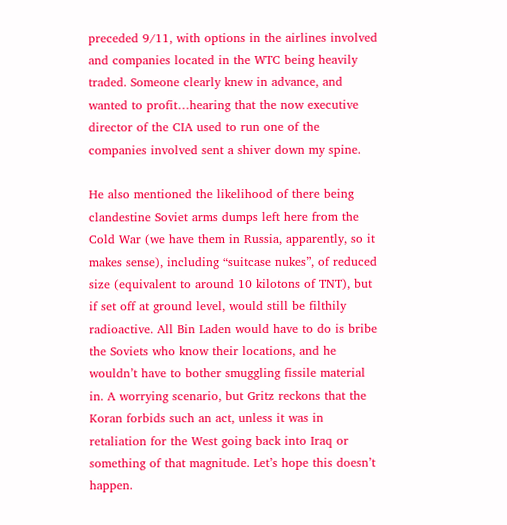preceded 9/11, with options in the airlines involved and companies located in the WTC being heavily traded. Someone clearly knew in advance, and wanted to profit…hearing that the now executive director of the CIA used to run one of the companies involved sent a shiver down my spine.

He also mentioned the likelihood of there being clandestine Soviet arms dumps left here from the Cold War (we have them in Russia, apparently, so it makes sense), including “suitcase nukes”, of reduced size (equivalent to around 10 kilotons of TNT), but if set off at ground level, would still be filthily radioactive. All Bin Laden would have to do is bribe the Soviets who know their locations, and he wouldn’t have to bother smuggling fissile material in. A worrying scenario, but Gritz reckons that the Koran forbids such an act, unless it was in retaliation for the West going back into Iraq or something of that magnitude. Let’s hope this doesn’t happen.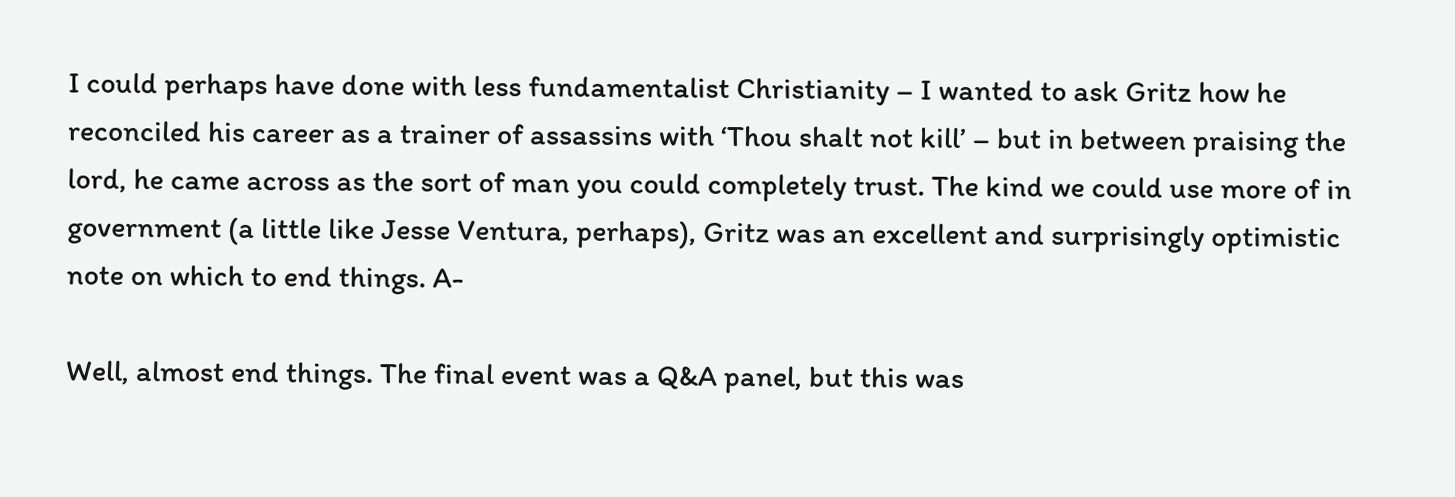I could perhaps have done with less fundamentalist Christianity – I wanted to ask Gritz how he reconciled his career as a trainer of assassins with ‘Thou shalt not kill’ – but in between praising the lord, he came across as the sort of man you could completely trust. The kind we could use more of in government (a little like Jesse Ventura, perhaps), Gritz was an excellent and surprisingly optimistic note on which to end things. A-

Well, almost end things. The final event was a Q&A panel, but this was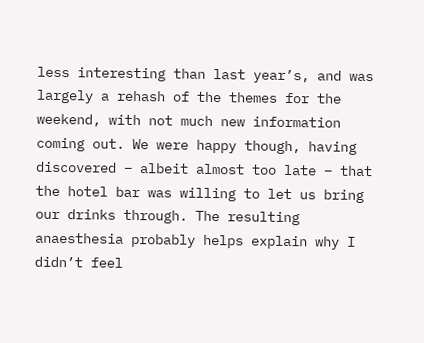less interesting than last year’s, and was largely a rehash of the themes for the weekend, with not much new information coming out. We were happy though, having discovered – albeit almost too late – that the hotel bar was willing to let us bring our drinks through. The resulting anaesthesia probably helps explain why I didn’t feel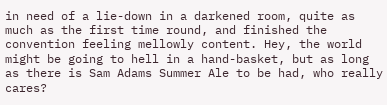in need of a lie-down in a darkened room, quite as much as the first time round, and finished the convention feeling mellowly content. Hey, the world might be going to hell in a hand-basket, but as long as there is Sam Adams Summer Ale to be had, who really cares?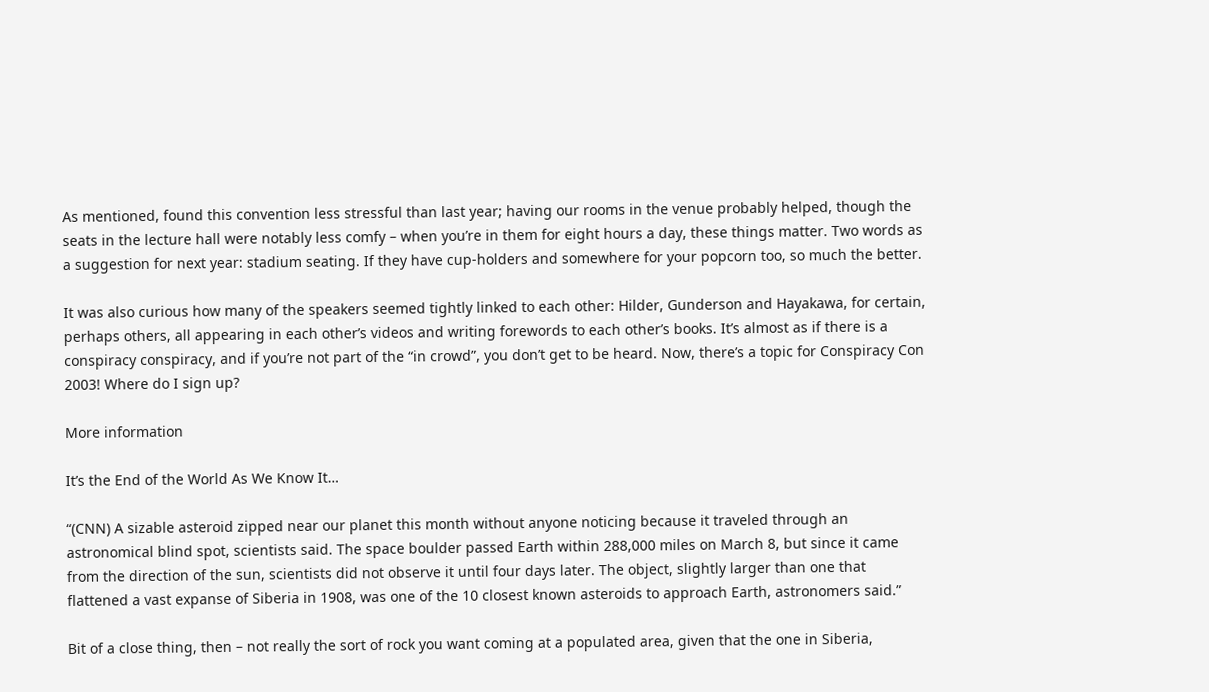As mentioned, found this convention less stressful than last year; having our rooms in the venue probably helped, though the seats in the lecture hall were notably less comfy – when you’re in them for eight hours a day, these things matter. Two words as a suggestion for next year: stadium seating. If they have cup-holders and somewhere for your popcorn too, so much the better.

It was also curious how many of the speakers seemed tightly linked to each other: Hilder, Gunderson and Hayakawa, for certain, perhaps others, all appearing in each other’s videos and writing forewords to each other’s books. It’s almost as if there is a conspiracy conspiracy, and if you’re not part of the “in crowd”, you don’t get to be heard. Now, there’s a topic for Conspiracy Con 2003! Where do I sign up?

More information

It’s the End of the World As We Know It…

“(CNN) A sizable asteroid zipped near our planet this month without anyone noticing because it traveled through an astronomical blind spot, scientists said. The space boulder passed Earth within 288,000 miles on March 8, but since it came from the direction of the sun, scientists did not observe it until four days later. The object, slightly larger than one that flattened a vast expanse of Siberia in 1908, was one of the 10 closest known asteroids to approach Earth, astronomers said.”

Bit of a close thing, then – not really the sort of rock you want coming at a populated area, given that the one in Siberia,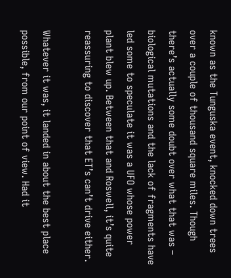known as the Tunguska event, knocked down trees over a couple of thousand square miles. Though there’s actually some doubt over what that was – biological mutations and the lack of fragments have led some to speculate it was a UFO whose power plant blew up. Between that and Roswell, it’s quite reassuring to discover that ET’s can’t drive either.

Whatever it was, it landed in about the best place possible, from our point of view. Had it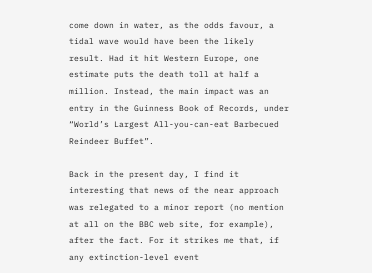come down in water, as the odds favour, a tidal wave would have been the likely result. Had it hit Western Europe, one estimate puts the death toll at half a million. Instead, the main impact was an entry in the Guinness Book of Records, under “World’s Largest All-you-can-eat Barbecued Reindeer Buffet”.

Back in the present day, I find it interesting that news of the near approach was relegated to a minor report (no mention at all on the BBC web site, for example), after the fact. For it strikes me that, if any extinction-level event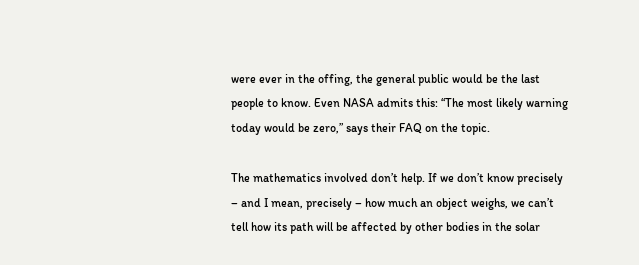were ever in the offing, the general public would be the last people to know. Even NASA admits this: “The most likely warning today would be zero,” says their FAQ on the topic.

The mathematics involved don’t help. If we don’t know precisely – and I mean, precisely – how much an object weighs, we can’t tell how its path will be affected by other bodies in the solar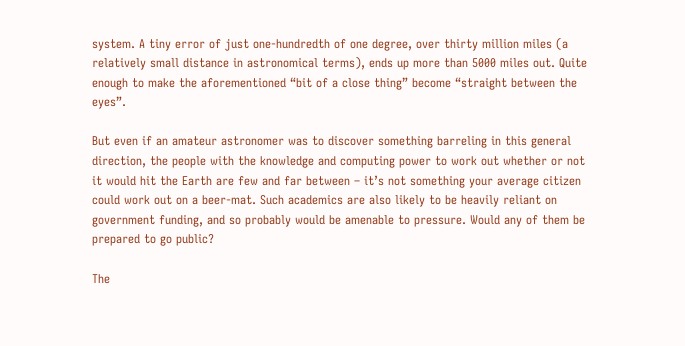system. A tiny error of just one-hundredth of one degree, over thirty million miles (a relatively small distance in astronomical terms), ends up more than 5000 miles out. Quite enough to make the aforementioned “bit of a close thing” become “straight between the eyes”.

But even if an amateur astronomer was to discover something barreling in this general direction, the people with the knowledge and computing power to work out whether or not it would hit the Earth are few and far between – it’s not something your average citizen could work out on a beer-mat. Such academics are also likely to be heavily reliant on government funding, and so probably would be amenable to pressure. Would any of them be prepared to go public?

The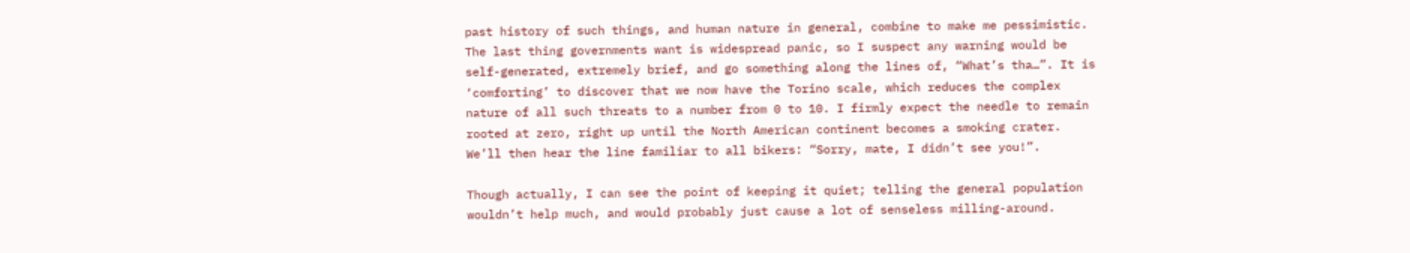past history of such things, and human nature in general, combine to make me pessimistic. The last thing governments want is widespread panic, so I suspect any warning would be self-generated, extremely brief, and go something along the lines of, “What’s tha…”. It is ‘comforting’ to discover that we now have the Torino scale, which reduces the complex nature of all such threats to a number from 0 to 10. I firmly expect the needle to remain rooted at zero, right up until the North American continent becomes a smoking crater. We’ll then hear the line familiar to all bikers: “Sorry, mate, I didn’t see you!”.

Though actually, I can see the point of keeping it quiet; telling the general population wouldn’t help much, and would probably just cause a lot of senseless milling-around.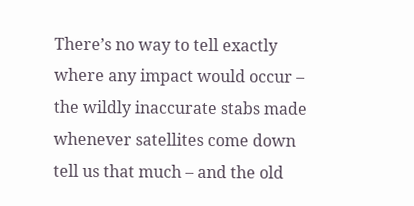There’s no way to tell exactly where any impact would occur – the wildly inaccurate stabs made whenever satellites come down tell us that much – and the old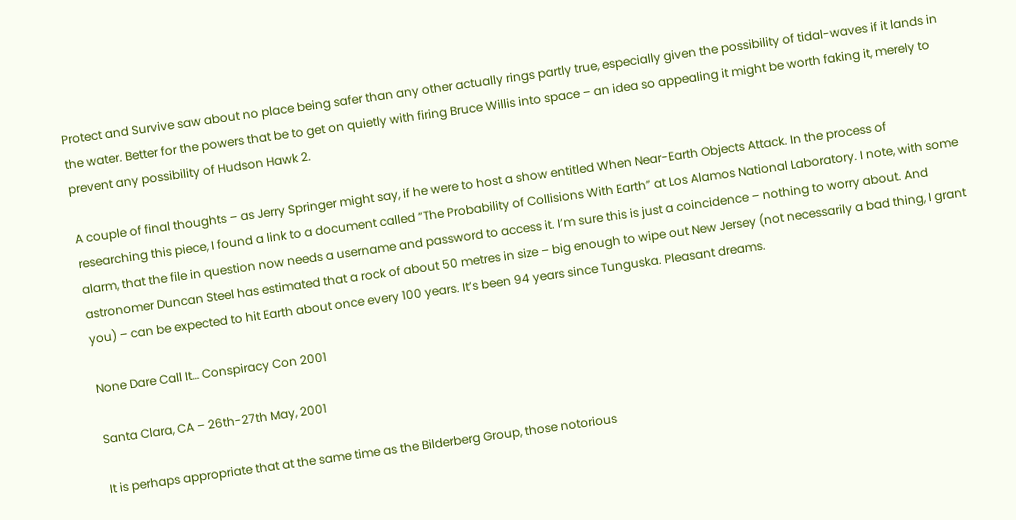Protect and Survive saw about no place being safer than any other actually rings partly true, especially given the possibility of tidal-waves if it lands in the water. Better for the powers that be to get on quietly with firing Bruce Willis into space – an idea so appealing it might be worth faking it, merely to prevent any possibility of Hudson Hawk 2.

A couple of final thoughts – as Jerry Springer might say, if he were to host a show entitled When Near-Earth Objects Attack. In the process of researching this piece, I found a link to a document called “The Probability of Collisions With Earth” at Los Alamos National Laboratory. I note, with some alarm, that the file in question now needs a username and password to access it. I’m sure this is just a coincidence – nothing to worry about. And astronomer Duncan Steel has estimated that a rock of about 50 metres in size – big enough to wipe out New Jersey (not necessarily a bad thing, I grant you) – can be expected to hit Earth about once every 100 years. It’s been 94 years since Tunguska. Pleasant dreams.

None Dare Call It… Conspiracy Con 2001

Santa Clara, CA – 26th-27th May, 2001

It is perhaps appropriate that at the same time as the Bilderberg Group, those notorious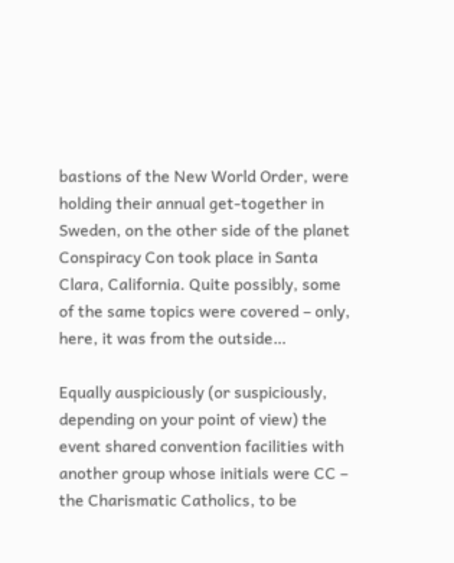bastions of the New World Order, were holding their annual get-together in Sweden, on the other side of the planet Conspiracy Con took place in Santa Clara, California. Quite possibly, some of the same topics were covered – only, here, it was from the outside…

Equally auspiciously (or suspiciously, depending on your point of view) the event shared convention facilities with another group whose initials were CC – the Charismatic Catholics, to be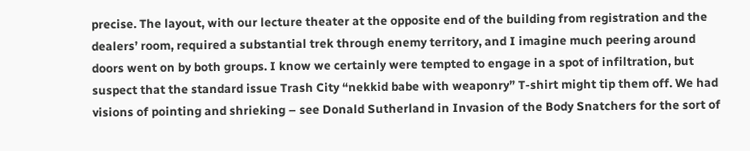precise. The layout, with our lecture theater at the opposite end of the building from registration and the dealers’ room, required a substantial trek through enemy territory, and I imagine much peering around doors went on by both groups. I know we certainly were tempted to engage in a spot of infiltration, but suspect that the standard issue Trash City “nekkid babe with weaponry” T-shirt might tip them off. We had visions of pointing and shrieking – see Donald Sutherland in Invasion of the Body Snatchers for the sort of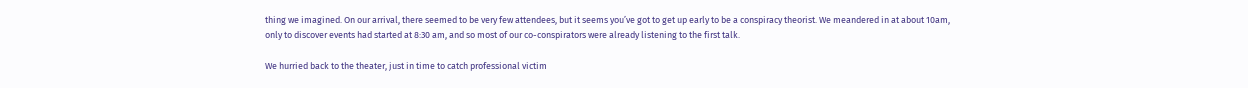thing we imagined. On our arrival, there seemed to be very few attendees, but it seems you’ve got to get up early to be a conspiracy theorist. We meandered in at about 10am, only to discover events had started at 8:30 am, and so most of our co-conspirators were already listening to the first talk.

We hurried back to the theater, just in time to catch professional victim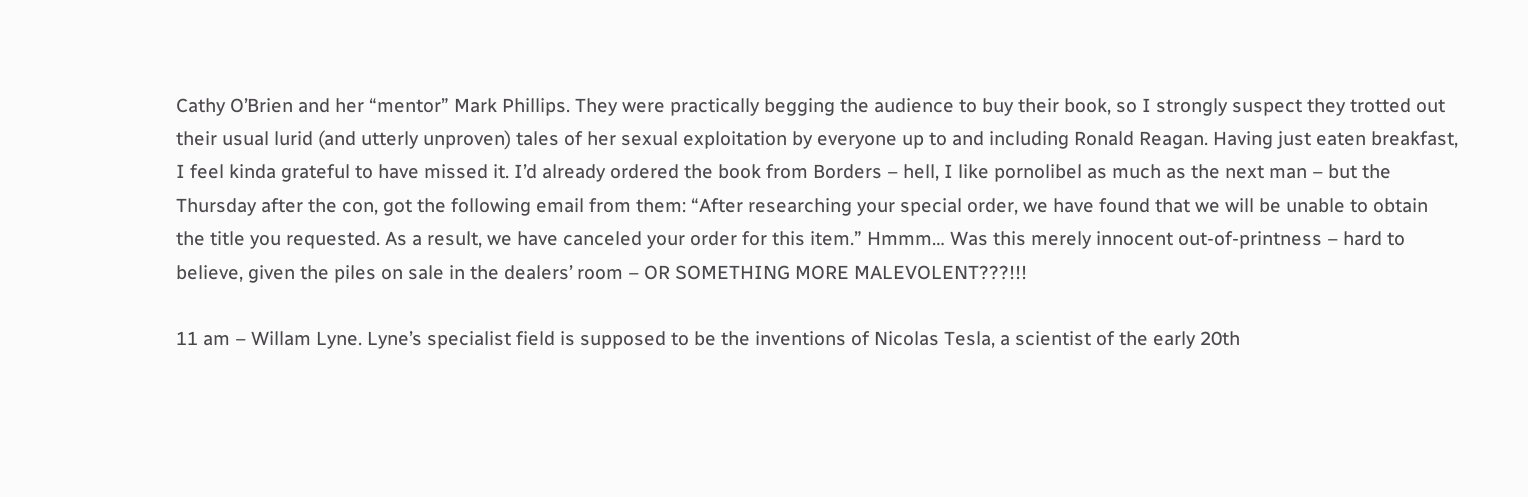Cathy O’Brien and her “mentor” Mark Phillips. They were practically begging the audience to buy their book, so I strongly suspect they trotted out their usual lurid (and utterly unproven) tales of her sexual exploitation by everyone up to and including Ronald Reagan. Having just eaten breakfast, I feel kinda grateful to have missed it. I’d already ordered the book from Borders – hell, I like pornolibel as much as the next man – but the Thursday after the con, got the following email from them: “After researching your special order, we have found that we will be unable to obtain the title you requested. As a result, we have canceled your order for this item.” Hmmm… Was this merely innocent out-of-printness – hard to believe, given the piles on sale in the dealers’ room – OR SOMETHING MORE MALEVOLENT???!!!

11 am – Willam Lyne. Lyne’s specialist field is supposed to be the inventions of Nicolas Tesla, a scientist of the early 20th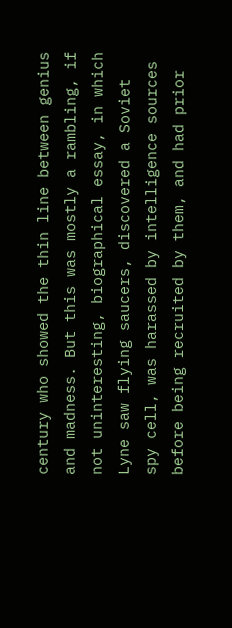century who showed the thin line between genius and madness. But this was mostly a rambling, if not uninteresting, biographical essay, in which Lyne saw flying saucers, discovered a Soviet spy cell, was harassed by intelligence sources before being recruited by them, and had prior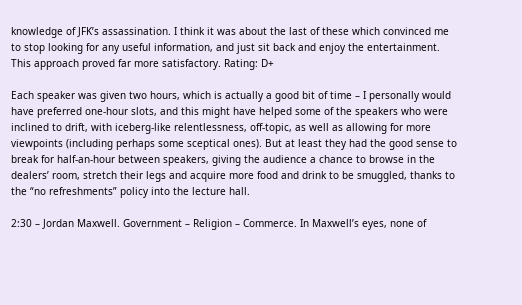knowledge of JFK’s assassination. I think it was about the last of these which convinced me to stop looking for any useful information, and just sit back and enjoy the entertainment. This approach proved far more satisfactory. Rating: D+

Each speaker was given two hours, which is actually a good bit of time – I personally would have preferred one-hour slots, and this might have helped some of the speakers who were inclined to drift, with iceberg-like relentlessness, off-topic, as well as allowing for more viewpoints (including perhaps some sceptical ones). But at least they had the good sense to break for half-an-hour between speakers, giving the audience a chance to browse in the dealers’ room, stretch their legs and acquire more food and drink to be smuggled, thanks to the “no refreshments” policy into the lecture hall.

2:30 – Jordan Maxwell. Government – Religion – Commerce. In Maxwell’s eyes, none of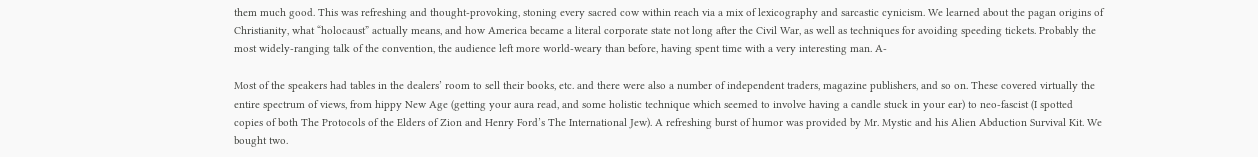them much good. This was refreshing and thought-provoking, stoning every sacred cow within reach via a mix of lexicography and sarcastic cynicism. We learned about the pagan origins of Christianity, what “holocaust” actually means, and how America became a literal corporate state not long after the Civil War, as well as techniques for avoiding speeding tickets. Probably the most widely-ranging talk of the convention, the audience left more world-weary than before, having spent time with a very interesting man. A-

Most of the speakers had tables in the dealers’ room to sell their books, etc. and there were also a number of independent traders, magazine publishers, and so on. These covered virtually the entire spectrum of views, from hippy New Age (getting your aura read, and some holistic technique which seemed to involve having a candle stuck in your ear) to neo-fascist (I spotted copies of both The Protocols of the Elders of Zion and Henry Ford’s The International Jew). A refreshing burst of humor was provided by Mr. Mystic and his Alien Abduction Survival Kit. We bought two.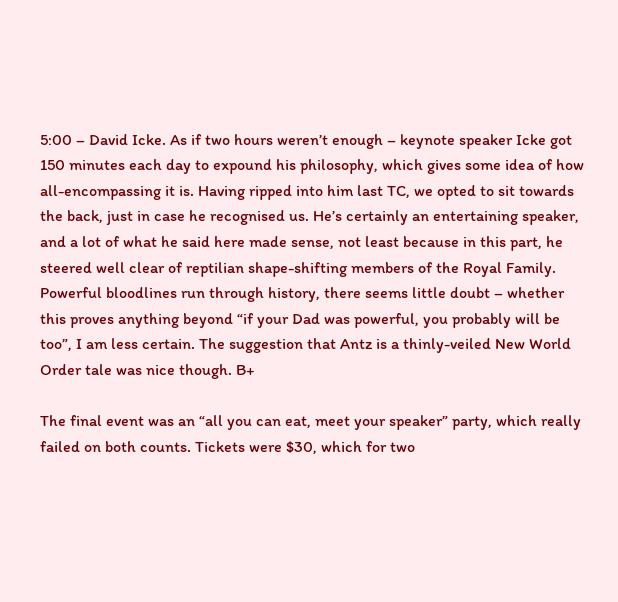5:00 – David Icke. As if two hours weren’t enough – keynote speaker Icke got 150 minutes each day to expound his philosophy, which gives some idea of how all-encompassing it is. Having ripped into him last TC, we opted to sit towards the back, just in case he recognised us. He’s certainly an entertaining speaker, and a lot of what he said here made sense, not least because in this part, he steered well clear of reptilian shape-shifting members of the Royal Family. Powerful bloodlines run through history, there seems little doubt – whether this proves anything beyond “if your Dad was powerful, you probably will be too”, I am less certain. The suggestion that Antz is a thinly-veiled New World Order tale was nice though. B+

The final event was an “all you can eat, meet your speaker” party, which really failed on both counts. Tickets were $30, which for two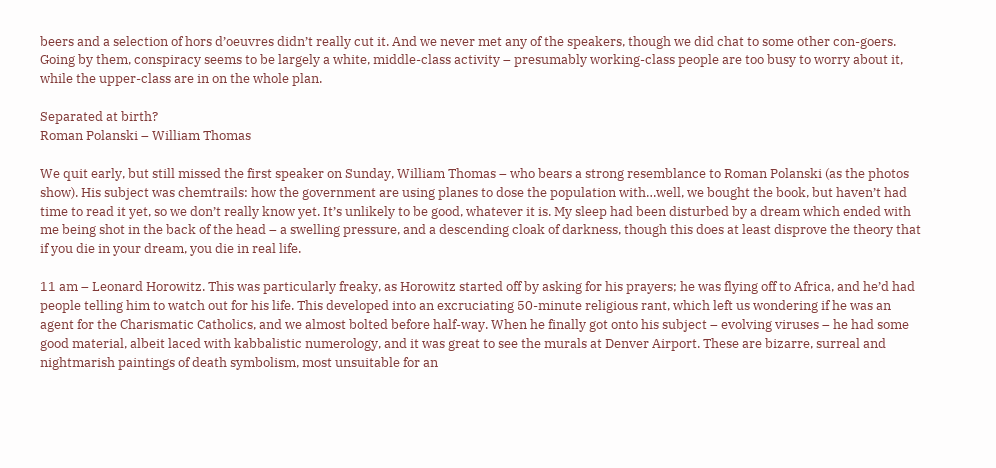beers and a selection of hors d’oeuvres didn’t really cut it. And we never met any of the speakers, though we did chat to some other con-goers. Going by them, conspiracy seems to be largely a white, middle-class activity – presumably working-class people are too busy to worry about it, while the upper-class are in on the whole plan.

Separated at birth?
Roman Polanski – William Thomas

We quit early, but still missed the first speaker on Sunday, William Thomas – who bears a strong resemblance to Roman Polanski (as the photos show). His subject was chemtrails: how the government are using planes to dose the population with…well, we bought the book, but haven’t had time to read it yet, so we don’t really know yet. It’s unlikely to be good, whatever it is. My sleep had been disturbed by a dream which ended with me being shot in the back of the head – a swelling pressure, and a descending cloak of darkness, though this does at least disprove the theory that if you die in your dream, you die in real life.

11 am – Leonard Horowitz. This was particularly freaky, as Horowitz started off by asking for his prayers; he was flying off to Africa, and he’d had people telling him to watch out for his life. This developed into an excruciating 50-minute religious rant, which left us wondering if he was an agent for the Charismatic Catholics, and we almost bolted before half-way. When he finally got onto his subject – evolving viruses – he had some good material, albeit laced with kabbalistic numerology, and it was great to see the murals at Denver Airport. These are bizarre, surreal and nightmarish paintings of death symbolism, most unsuitable for an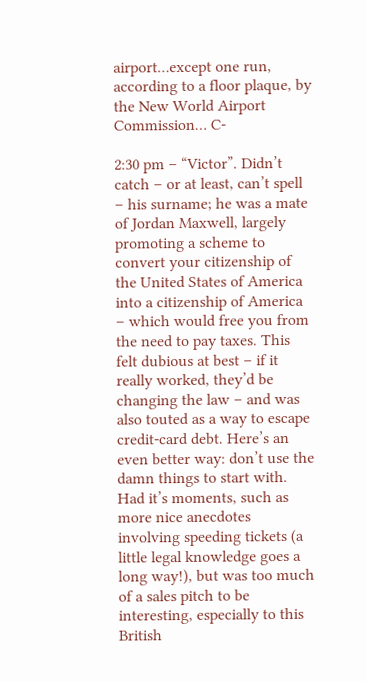airport…except one run, according to a floor plaque, by the New World Airport Commission… C-

2:30 pm – “Victor”. Didn’t catch – or at least, can’t spell – his surname; he was a mate of Jordan Maxwell, largely promoting a scheme to convert your citizenship of the United States of America into a citizenship of America – which would free you from the need to pay taxes. This felt dubious at best – if it really worked, they’d be changing the law – and was also touted as a way to escape credit-card debt. Here’s an even better way: don’t use the damn things to start with. Had it’s moments, such as more nice anecdotes involving speeding tickets (a little legal knowledge goes a long way!), but was too much of a sales pitch to be interesting, especially to this British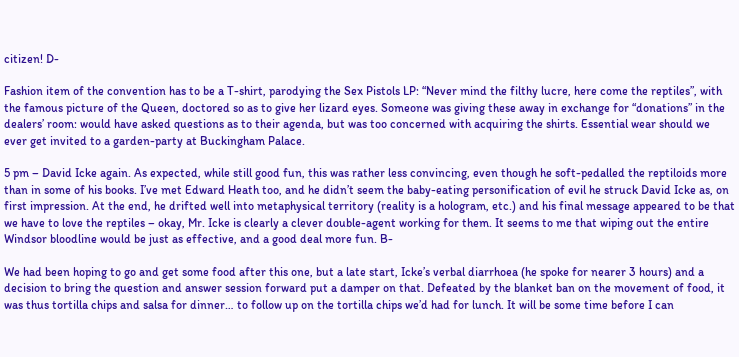citizen! D-

Fashion item of the convention has to be a T-shirt, parodying the Sex Pistols LP: “Never mind the filthy lucre, here come the reptiles”, with the famous picture of the Queen, doctored so as to give her lizard eyes. Someone was giving these away in exchange for “donations” in the dealers’ room: would have asked questions as to their agenda, but was too concerned with acquiring the shirts. Essential wear should we ever get invited to a garden-party at Buckingham Palace.

5 pm – David Icke again. As expected, while still good fun, this was rather less convincing, even though he soft-pedalled the reptiloids more than in some of his books. I’ve met Edward Heath too, and he didn’t seem the baby-eating personification of evil he struck David Icke as, on first impression. At the end, he drifted well into metaphysical territory (reality is a hologram, etc.) and his final message appeared to be that we have to love the reptiles – okay, Mr. Icke is clearly a clever double-agent working for them. It seems to me that wiping out the entire Windsor bloodline would be just as effective, and a good deal more fun. B-

We had been hoping to go and get some food after this one, but a late start, Icke’s verbal diarrhoea (he spoke for nearer 3 hours) and a decision to bring the question and answer session forward put a damper on that. Defeated by the blanket ban on the movement of food, it was thus tortilla chips and salsa for dinner… to follow up on the tortilla chips we’d had for lunch. It will be some time before I can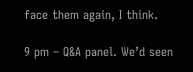face them again, I think.

9 pm – Q&A panel. We’d seen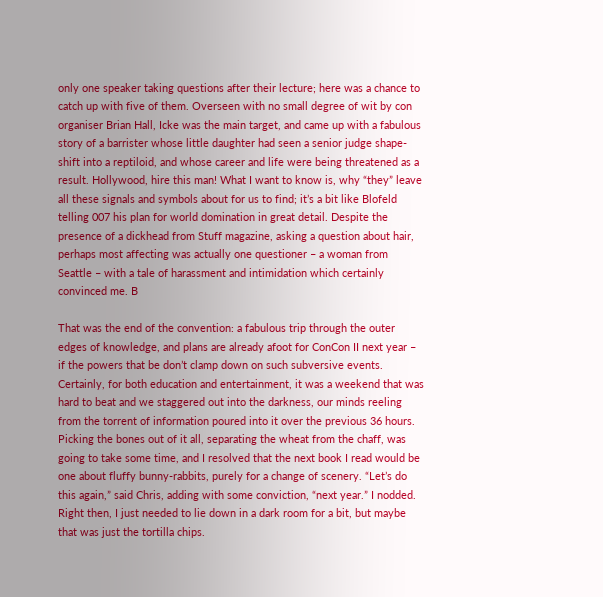only one speaker taking questions after their lecture; here was a chance to catch up with five of them. Overseen with no small degree of wit by con organiser Brian Hall, Icke was the main target, and came up with a fabulous story of a barrister whose little daughter had seen a senior judge shape-shift into a reptiloid, and whose career and life were being threatened as a result. Hollywood, hire this man! What I want to know is, why “they” leave all these signals and symbols about for us to find; it’s a bit like Blofeld telling 007 his plan for world domination in great detail. Despite the presence of a dickhead from Stuff magazine, asking a question about hair, perhaps most affecting was actually one questioner – a woman from Seattle – with a tale of harassment and intimidation which certainly convinced me. B

That was the end of the convention: a fabulous trip through the outer edges of knowledge, and plans are already afoot for ConCon II next year – if the powers that be don’t clamp down on such subversive events. Certainly, for both education and entertainment, it was a weekend that was hard to beat and we staggered out into the darkness, our minds reeling from the torrent of information poured into it over the previous 36 hours. Picking the bones out of it all, separating the wheat from the chaff, was going to take some time, and I resolved that the next book I read would be one about fluffy bunny-rabbits, purely for a change of scenery. “Let’s do this again,” said Chris, adding with some conviction, “next year.” I nodded. Right then, I just needed to lie down in a dark room for a bit, but maybe that was just the tortilla chips.